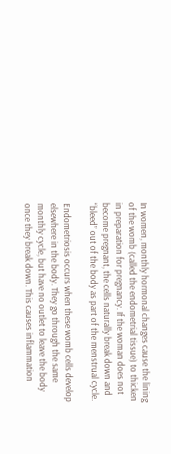In women, monthly hormonal changes cause the lining of the womb (called the endometrial tissue) to thicken in preparation for pregnancy. If the woman does not become pregnant, the cells naturally break down and “bleed” out of the body as part of the menstrual cycle.

Endometriosis occurs when these womb cells develop elsewhere in the body. They go through the same monthly cycle, but have no outlet to leave the body once they break down. This causes inflammation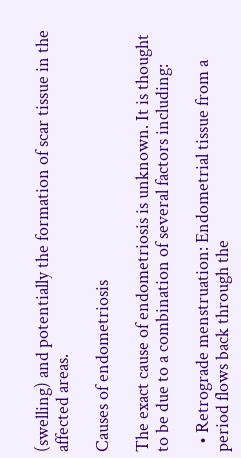(swelling) and potentially the formation of scar tissue in the affected areas.

Causes of endometriosis

The exact cause of endometriosis is unknown. It is thought to be due to a combination of several factors including:

  • Retrograde menstruation: Endometrial tissue from a period flows back through the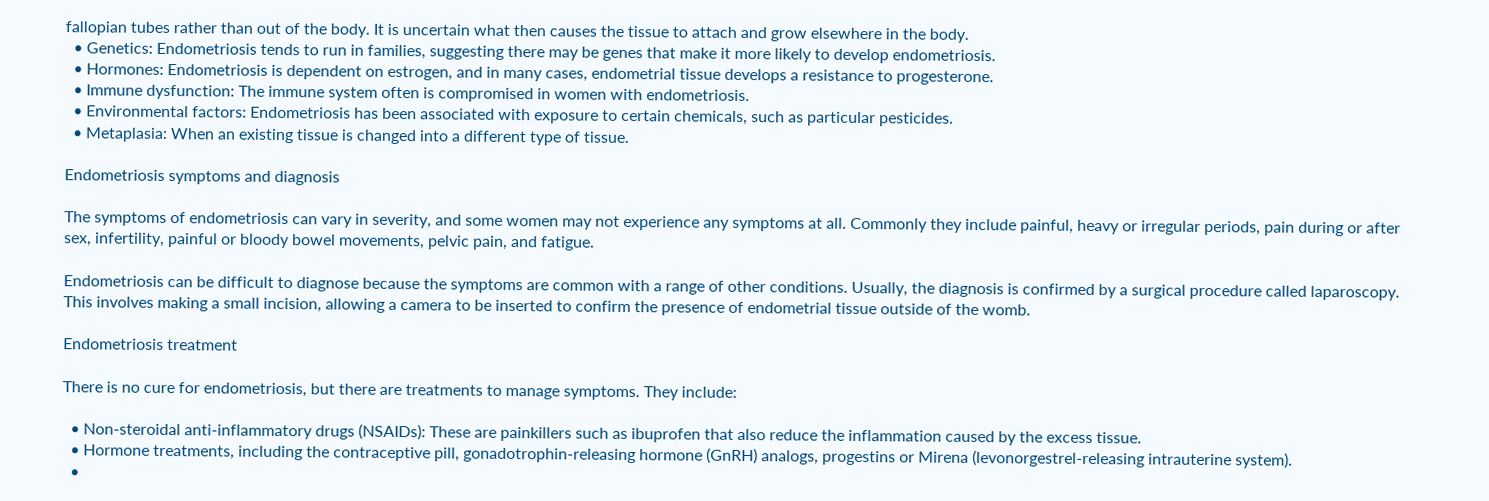fallopian tubes rather than out of the body. It is uncertain what then causes the tissue to attach and grow elsewhere in the body.
  • Genetics: Endometriosis tends to run in families, suggesting there may be genes that make it more likely to develop endometriosis.
  • Hormones: Endometriosis is dependent on estrogen, and in many cases, endometrial tissue develops a resistance to progesterone.
  • Immune dysfunction: The immune system often is compromised in women with endometriosis.
  • Environmental factors: Endometriosis has been associated with exposure to certain chemicals, such as particular pesticides.
  • Metaplasia: When an existing tissue is changed into a different type of tissue.

Endometriosis symptoms and diagnosis

The symptoms of endometriosis can vary in severity, and some women may not experience any symptoms at all. Commonly they include painful, heavy or irregular periods, pain during or after sex, infertility, painful or bloody bowel movements, pelvic pain, and fatigue.

Endometriosis can be difficult to diagnose because the symptoms are common with a range of other conditions. Usually, the diagnosis is confirmed by a surgical procedure called laparoscopy. This involves making a small incision, allowing a camera to be inserted to confirm the presence of endometrial tissue outside of the womb.

Endometriosis treatment

There is no cure for endometriosis, but there are treatments to manage symptoms. They include:

  • Non-steroidal anti-inflammatory drugs (NSAIDs): These are painkillers such as ibuprofen that also reduce the inflammation caused by the excess tissue.
  • Hormone treatments, including the contraceptive pill, gonadotrophin-releasing hormone (GnRH) analogs, progestins or Mirena (levonorgestrel-releasing intrauterine system).
  •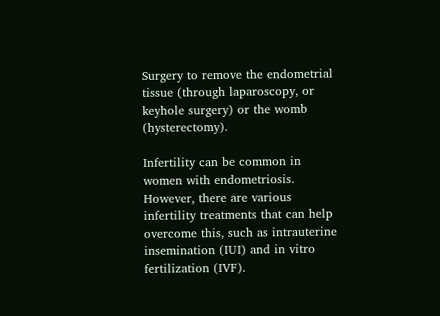Surgery to remove the endometrial tissue (through laparoscopy, or keyhole surgery) or the womb (hysterectomy).

Infertility can be common in women with endometriosis. However, there are various infertility treatments that can help overcome this, such as intrauterine insemination (IUI) and in vitro fertilization (IVF).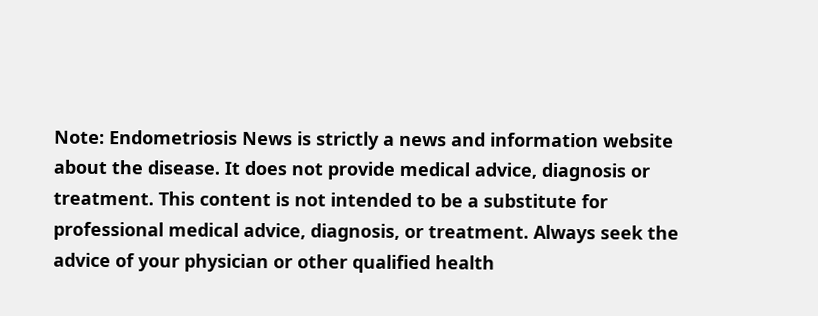Note: Endometriosis News is strictly a news and information website about the disease. It does not provide medical advice, diagnosis or treatment. This content is not intended to be a substitute for professional medical advice, diagnosis, or treatment. Always seek the advice of your physician or other qualified health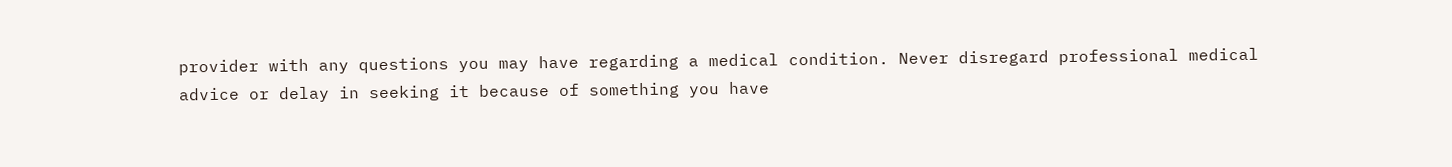provider with any questions you may have regarding a medical condition. Never disregard professional medical advice or delay in seeking it because of something you have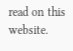read on this website.